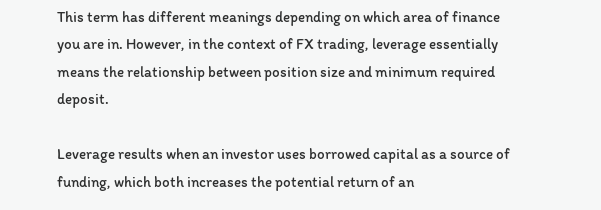This term has different meanings depending on which area of finance you are in. However, in the context of FX trading, leverage essentially means the relationship between position size and minimum required deposit.

Leverage results when an investor uses borrowed capital as a source of funding, which both increases the potential return of an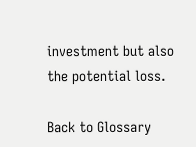investment but also the potential loss.

Back to Glossary